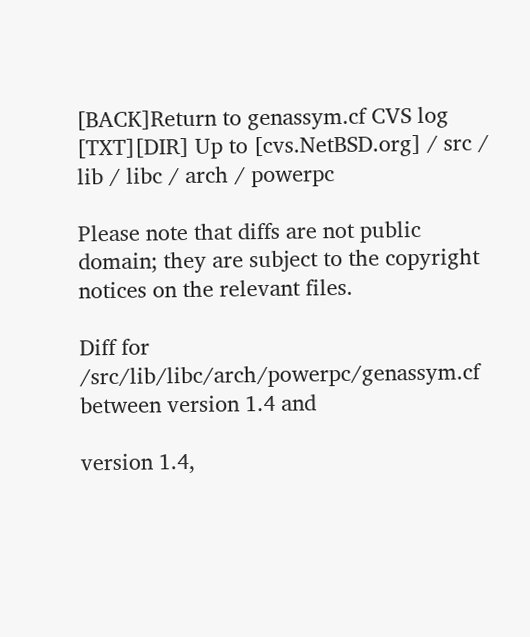[BACK]Return to genassym.cf CVS log [TXT][DIR] Up to [cvs.NetBSD.org] / src / lib / libc / arch / powerpc

Please note that diffs are not public domain; they are subject to the copyright notices on the relevant files.

Diff for /src/lib/libc/arch/powerpc/genassym.cf between version 1.4 and

version 1.4,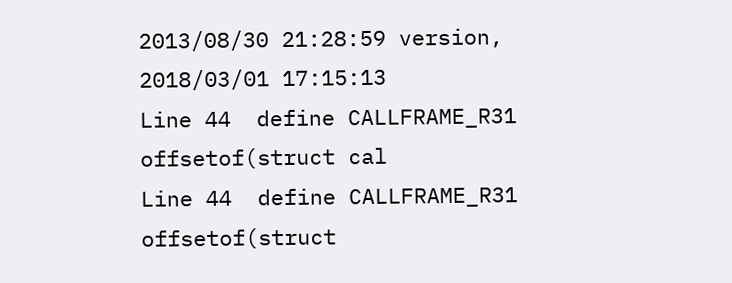2013/08/30 21:28:59 version, 2018/03/01 17:15:13
Line 44  define CALLFRAME_R31 offsetof(struct cal
Line 44  define CALLFRAME_R31 offsetof(struct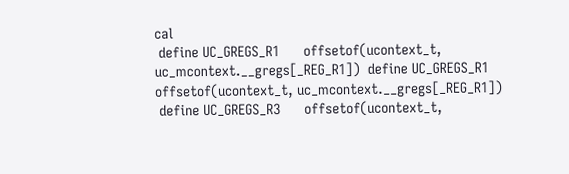cal
 define UC_GREGS_R1      offsetof(ucontext_t, uc_mcontext.__gregs[_REG_R1])  define UC_GREGS_R1      offsetof(ucontext_t, uc_mcontext.__gregs[_REG_R1])
 define UC_GREGS_R3      offsetof(ucontext_t,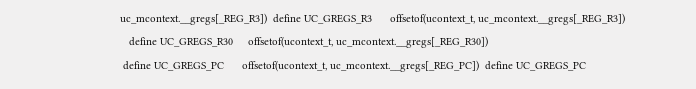uc_mcontext.__gregs[_REG_R3])  define UC_GREGS_R3      offsetof(ucontext_t, uc_mcontext.__gregs[_REG_R3])
   define UC_GREGS_R30     offsetof(ucontext_t, uc_mcontext.__gregs[_REG_R30])
 define UC_GREGS_PC      offsetof(ucontext_t, uc_mcontext.__gregs[_REG_PC])  define UC_GREGS_PC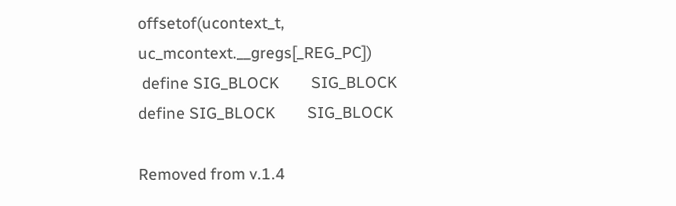offsetof(ucontext_t, uc_mcontext.__gregs[_REG_PC])
 define SIG_BLOCK        SIG_BLOCK  define SIG_BLOCK        SIG_BLOCK

Removed from v.1.4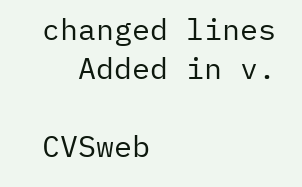changed lines
  Added in v.

CVSweb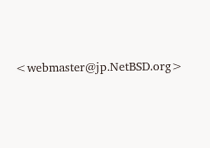<webmaster@jp.NetBSD.org>